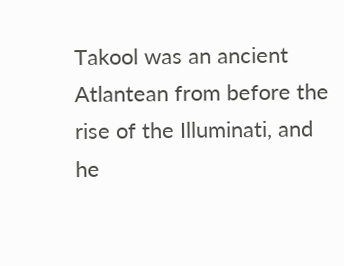Takool was an ancient Atlantean from before the rise of the Illuminati, and he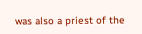was also a priest of the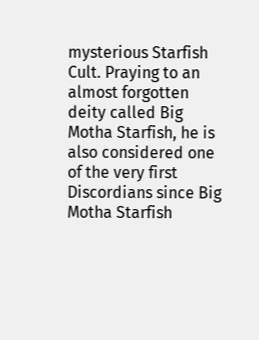mysterious Starfish Cult. Praying to an almost forgotten deity called Big Motha Starfish, he is also considered one of the very first Discordians since Big Motha Starfish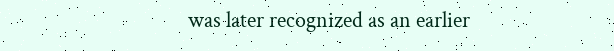was later recognized as an earlier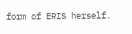form of ERIS herself.